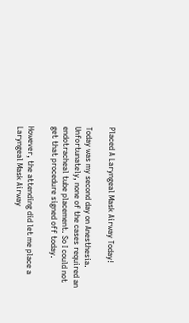Placed A Laryngeal Mask Airway Today!

Today was my second day on Anesthesia. Unfortunately, none of the cases required an endotracheal tube placement. So I could not get that procedure signed off today.

However, the attending did let me place a Laryngeal Mask Airway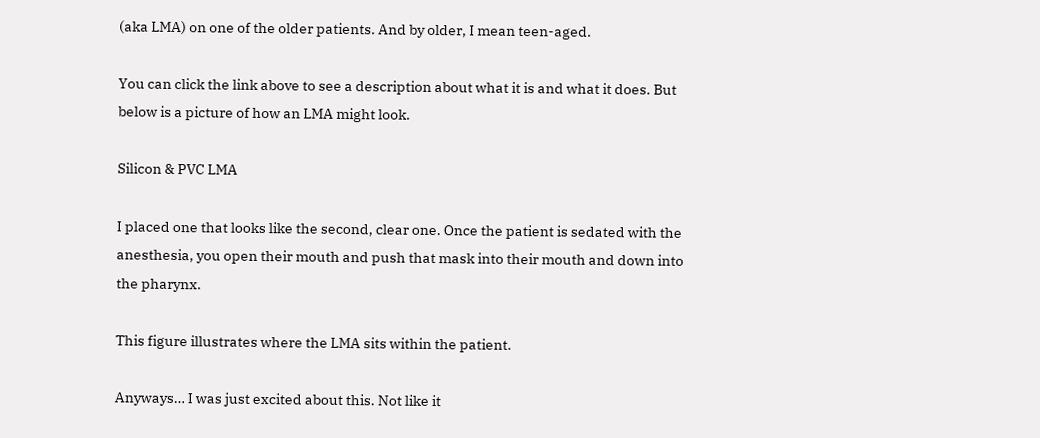(aka LMA) on one of the older patients. And by older, I mean teen-aged.

You can click the link above to see a description about what it is and what it does. But below is a picture of how an LMA might look.

Silicon & PVC LMA

I placed one that looks like the second, clear one. Once the patient is sedated with the anesthesia, you open their mouth and push that mask into their mouth and down into the pharynx.

This figure illustrates where the LMA sits within the patient.

Anyways… I was just excited about this. Not like it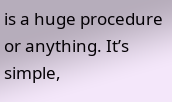is a huge procedure or anything. It’s simple,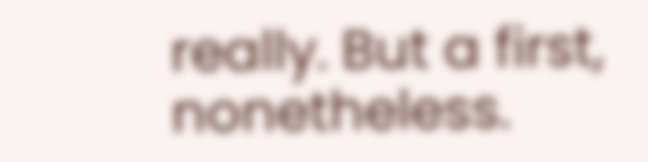really. But a first, nonetheless.